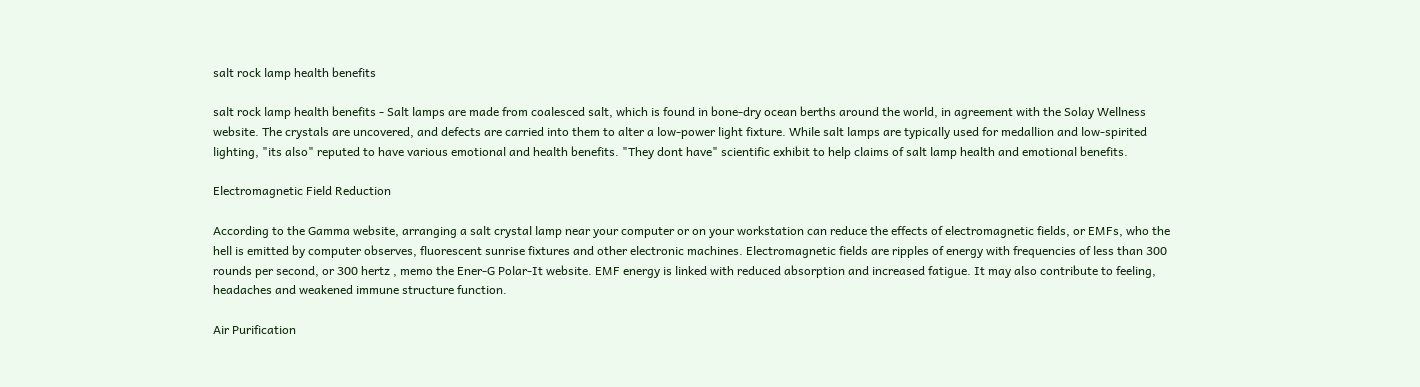salt rock lamp health benefits

salt rock lamp health benefits - Salt lamps are made from coalesced salt, which is found in bone-dry ocean berths around the world, in agreement with the Solay Wellness website. The crystals are uncovered, and defects are carried into them to alter a low-power light fixture. While salt lamps are typically used for medallion and low-spirited lighting, "its also" reputed to have various emotional and health benefits. "They dont have" scientific exhibit to help claims of salt lamp health and emotional benefits.

Electromagnetic Field Reduction

According to the Gamma website, arranging a salt crystal lamp near your computer or on your workstation can reduce the effects of electromagnetic fields, or EMFs, who the hell is emitted by computer observes, fluorescent sunrise fixtures and other electronic machines. Electromagnetic fields are ripples of energy with frequencies of less than 300 rounds per second, or 300 hertz , memo the Ener-G Polar-It website. EMF energy is linked with reduced absorption and increased fatigue. It may also contribute to feeling, headaches and weakened immune structure function.

Air Purification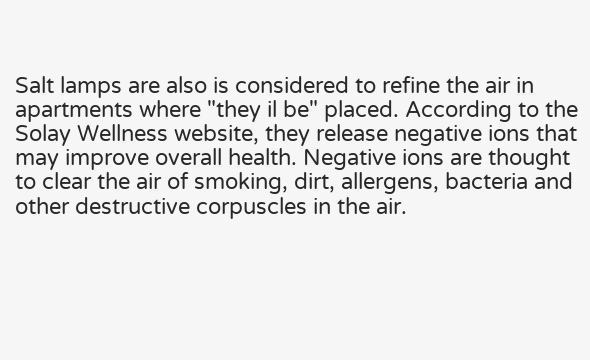Salt lamps are also is considered to refine the air in apartments where "they il be" placed. According to the Solay Wellness website, they release negative ions that may improve overall health. Negative ions are thought to clear the air of smoking, dirt, allergens, bacteria and other destructive corpuscles in the air.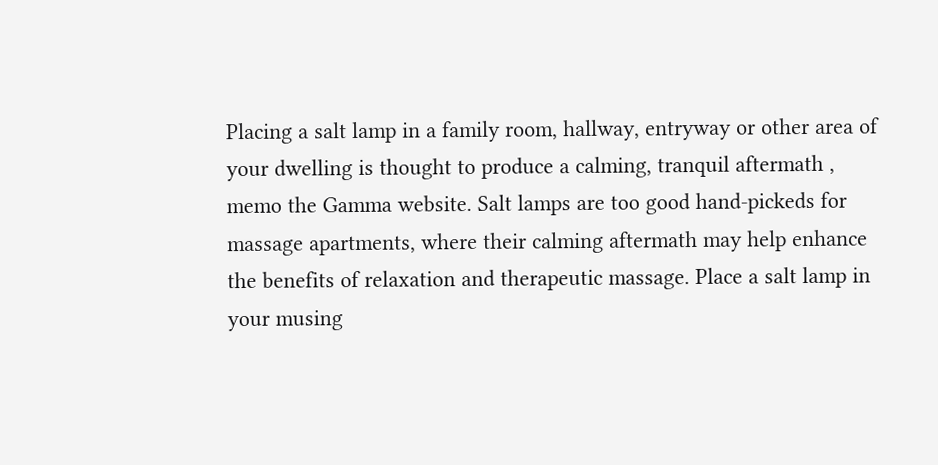Placing a salt lamp in a family room, hallway, entryway or other area of your dwelling is thought to produce a calming, tranquil aftermath , memo the Gamma website. Salt lamps are too good hand-pickeds for massage apartments, where their calming aftermath may help enhance the benefits of relaxation and therapeutic massage. Place a salt lamp in your musing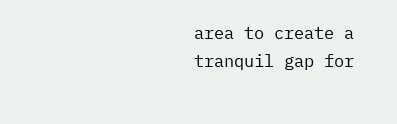area to create a tranquil gap for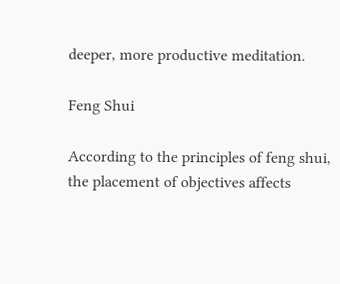deeper, more productive meditation.

Feng Shui

According to the principles of feng shui, the placement of objectives affects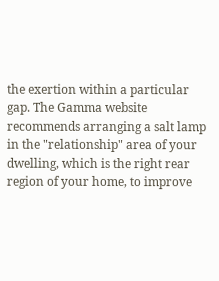the exertion within a particular gap. The Gamma website recommends arranging a salt lamp in the "relationship" area of your dwelling, which is the right rear region of your home, to improve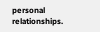personal relationships.